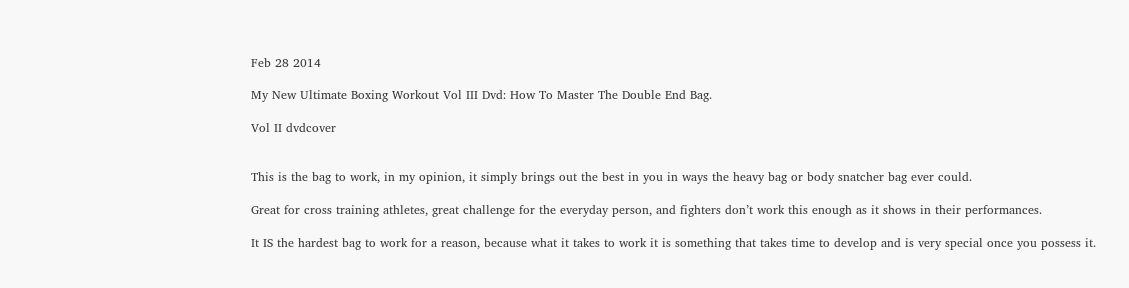Feb 28 2014

My New Ultimate Boxing Workout Vol III Dvd: How To Master The Double End Bag.

Vol II dvdcover


This is the bag to work, in my opinion, it simply brings out the best in you in ways the heavy bag or body snatcher bag ever could.

Great for cross training athletes, great challenge for the everyday person, and fighters don’t work this enough as it shows in their performances.

It IS the hardest bag to work for a reason, because what it takes to work it is something that takes time to develop and is very special once you possess it.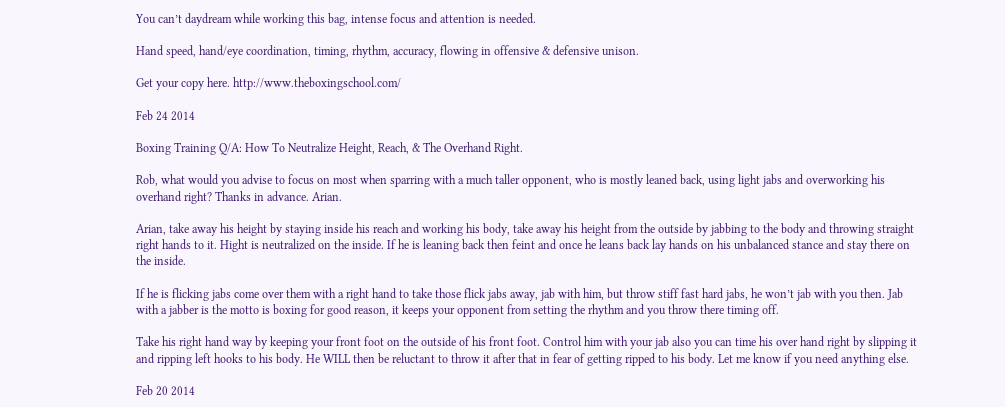You can’t daydream while working this bag, intense focus and attention is needed.

Hand speed, hand/eye coordination, timing, rhythm, accuracy, flowing in offensive & defensive unison.

Get your copy here. http://www.theboxingschool.com/

Feb 24 2014

Boxing Training Q/A: How To Neutralize Height, Reach, & The Overhand Right.

Rob, what would you advise to focus on most when sparring with a much taller opponent, who is mostly leaned back, using light jabs and overworking his overhand right? Thanks in advance. Arian.

Arian, take away his height by staying inside his reach and working his body, take away his height from the outside by jabbing to the body and throwing straight right hands to it. Hight is neutralized on the inside. If he is leaning back then feint and once he leans back lay hands on his unbalanced stance and stay there on the inside.

If he is flicking jabs come over them with a right hand to take those flick jabs away, jab with him, but throw stiff fast hard jabs, he won’t jab with you then. Jab with a jabber is the motto is boxing for good reason, it keeps your opponent from setting the rhythm and you throw there timing off.

Take his right hand way by keeping your front foot on the outside of his front foot. Control him with your jab also you can time his over hand right by slipping it and ripping left hooks to his body. He WILL then be reluctant to throw it after that in fear of getting ripped to his body. Let me know if you need anything else.

Feb 20 2014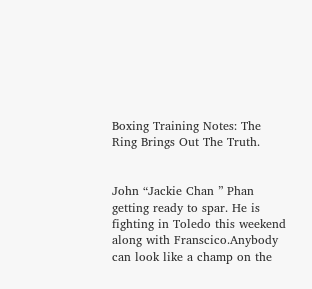Boxing Training Notes: The Ring Brings Out The Truth.


John “Jackie Chan ” Phan getting ready to spar. He is fighting in Toledo this weekend along with Franscico.Anybody can look like a champ on the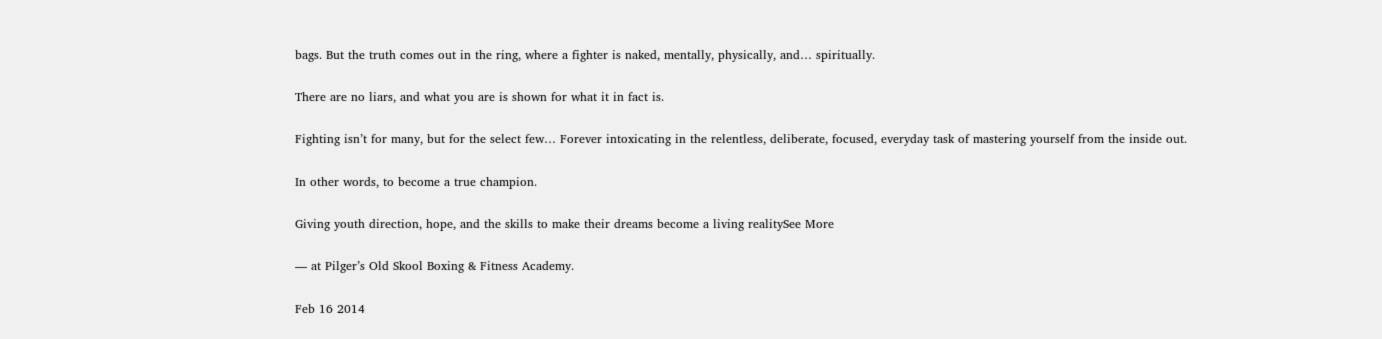bags. But the truth comes out in the ring, where a fighter is naked, mentally, physically, and… spiritually.

There are no liars, and what you are is shown for what it in fact is.

Fighting isn’t for many, but for the select few… Forever intoxicating in the relentless, deliberate, focused, everyday task of mastering yourself from the inside out.

In other words, to become a true champion.

Giving youth direction, hope, and the skills to make their dreams become a living realitySee More

— at Pilger’s Old Skool Boxing & Fitness Academy.

Feb 16 2014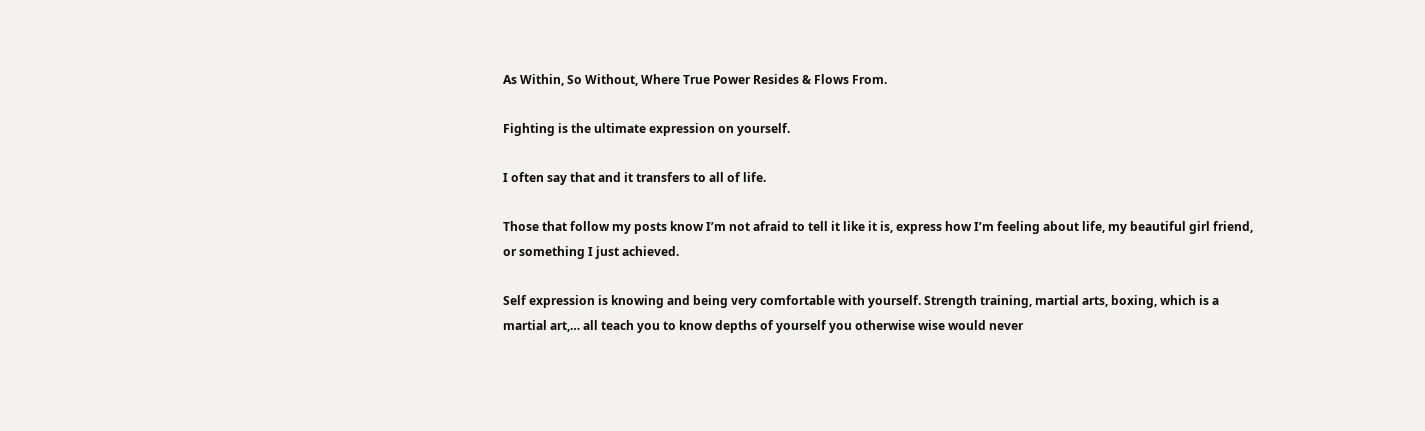As Within, So Without, Where True Power Resides & Flows From.

Fighting is the ultimate expression on yourself.

I often say that and it transfers to all of life.

Those that follow my posts know I’m not afraid to tell it like it is, express how I’m feeling about life, my beautiful girl friend, or something I just achieved.

Self expression is knowing and being very comfortable with yourself. Strength training, martial arts, boxing, which is a martial art,… all teach you to know depths of yourself you otherwise wise would never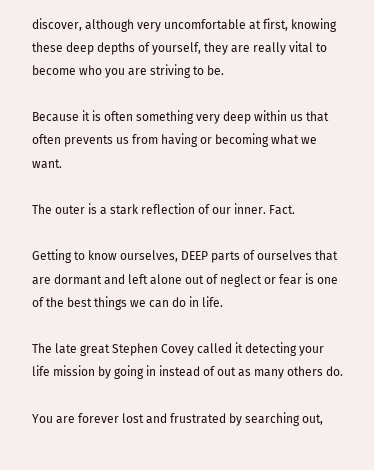discover, although very uncomfortable at first, knowing these deep depths of yourself, they are really vital to become who you are striving to be.

Because it is often something very deep within us that often prevents us from having or becoming what we want.

The outer is a stark reflection of our inner. Fact.

Getting to know ourselves, DEEP parts of ourselves that are dormant and left alone out of neglect or fear is one of the best things we can do in life.

The late great Stephen Covey called it detecting your life mission by going in instead of out as many others do.

You are forever lost and frustrated by searching out,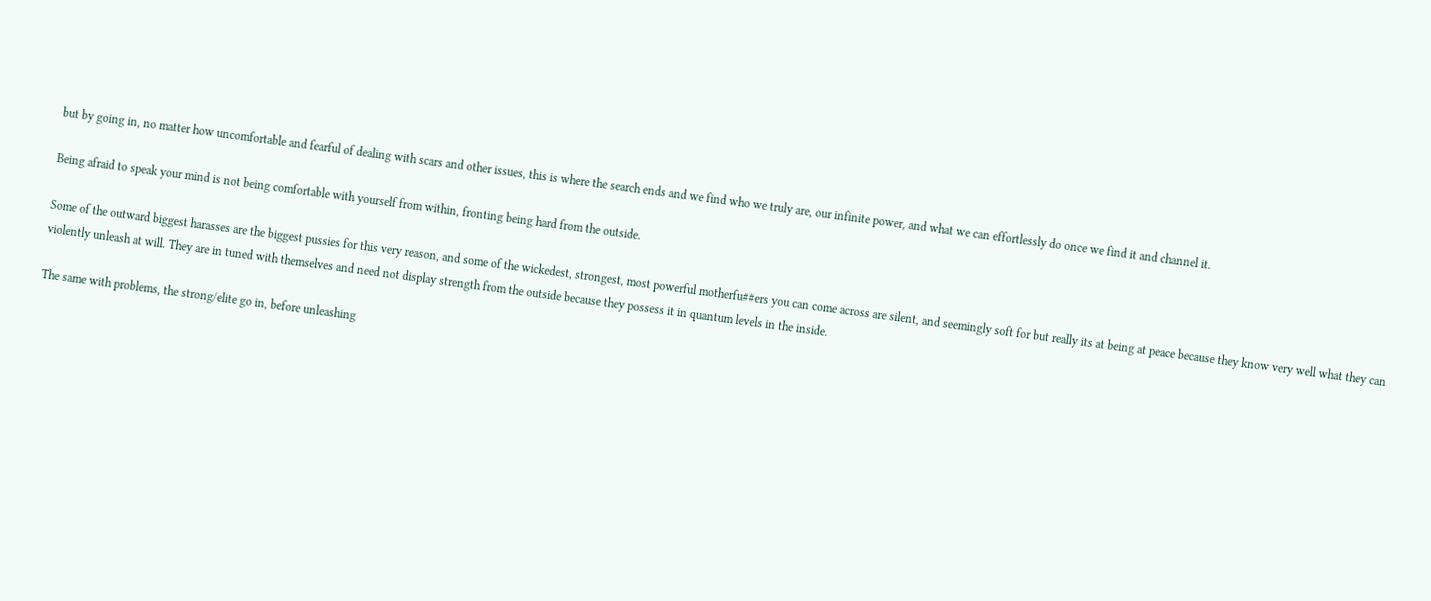but by going in, no matter how uncomfortable and fearful of dealing with scars and other issues, this is where the search ends and we find who we truly are, our infinite power, and what we can effortlessly do once we find it and channel it.

Being afraid to speak your mind is not being comfortable with yourself from within, fronting being hard from the outside.

Some of the outward biggest harasses are the biggest pussies for this very reason, and some of the wickedest, strongest, most powerful motherfu##ers you can come across are silent, and seemingly soft for but really its at being at peace because they know very well what they can violently unleash at will. They are in tuned with themselves and need not display strength from the outside because they possess it in quantum levels in the inside.

The same with problems, the strong/elite go in, before unleashing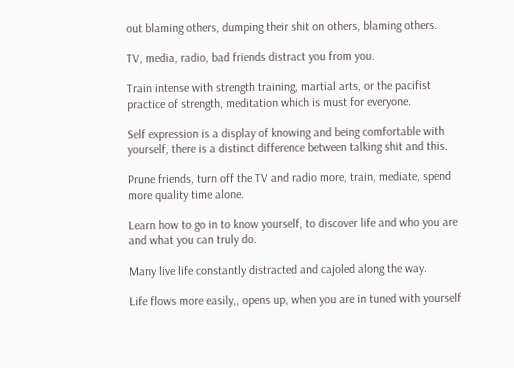out blaming others, dumping their shit on others, blaming others.

TV, media, radio, bad friends distract you from you.

Train intense with strength training, martial arts, or the pacifist practice of strength, meditation which is must for everyone.

Self expression is a display of knowing and being comfortable with yourself, there is a distinct difference between talking shit and this.

Prune friends, turn off the TV and radio more, train, mediate, spend more quality time alone.

Learn how to go in to know yourself, to discover life and who you are and what you can truly do.

Many live life constantly distracted and cajoled along the way.

Life flows more easily,, opens up, when you are in tuned with yourself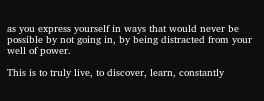as you express yourself in ways that would never be possible by not going in, by being distracted from your well of power.

This is to truly live, to discover, learn, constantly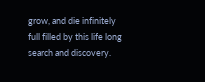grow, and die infinitely full filled by this life long search and discovery.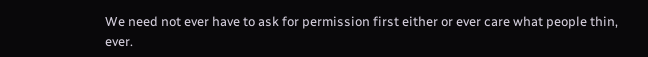We need not ever have to ask for permission first either or ever care what people thin, ever.